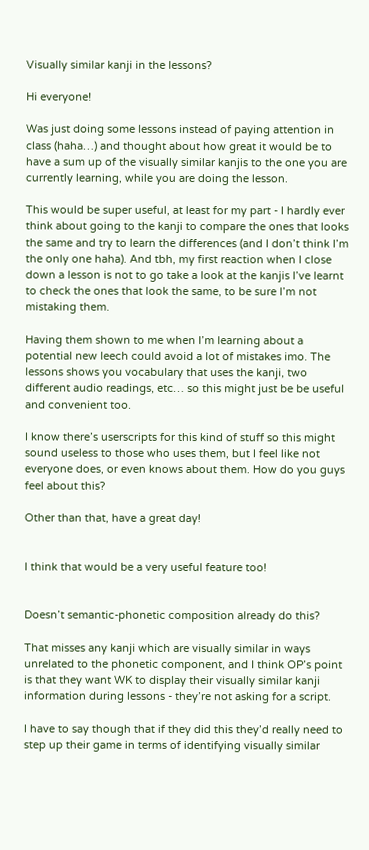Visually similar kanji in the lessons?

Hi everyone!

Was just doing some lessons instead of paying attention in class (haha…) and thought about how great it would be to have a sum up of the visually similar kanjis to the one you are currently learning, while you are doing the lesson.

This would be super useful, at least for my part - I hardly ever think about going to the kanji to compare the ones that looks the same and try to learn the differences (and I don’t think I’m the only one haha). And tbh, my first reaction when I close down a lesson is not to go take a look at the kanjis I’ve learnt to check the ones that look the same, to be sure I’m not mistaking them.

Having them shown to me when I’m learning about a potential new leech could avoid a lot of mistakes imo. The lessons shows you vocabulary that uses the kanji, two different audio readings, etc… so this might just be be useful and convenient too.

I know there’s userscripts for this kind of stuff so this might sound useless to those who uses them, but I feel like not everyone does, or even knows about them. How do you guys feel about this?

Other than that, have a great day!


I think that would be a very useful feature too!


Doesn’t semantic-phonetic composition already do this?

That misses any kanji which are visually similar in ways unrelated to the phonetic component, and I think OP’s point is that they want WK to display their visually similar kanji information during lessons - they’re not asking for a script.

I have to say though that if they did this they’d really need to step up their game in terms of identifying visually similar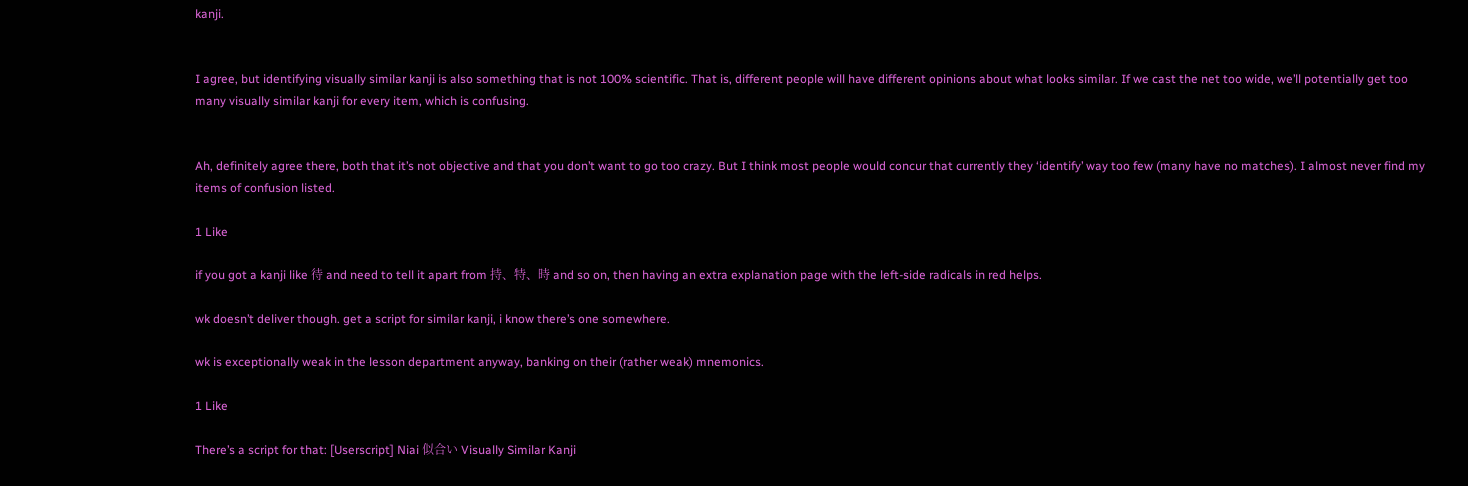kanji.


I agree, but identifying visually similar kanji is also something that is not 100% scientific. That is, different people will have different opinions about what looks similar. If we cast the net too wide, we’ll potentially get too many visually similar kanji for every item, which is confusing.


Ah, definitely agree there, both that it’s not objective and that you don’t want to go too crazy. But I think most people would concur that currently they ‘identify’ way too few (many have no matches). I almost never find my items of confusion listed.

1 Like

if you got a kanji like 待 and need to tell it apart from 持、特、時 and so on, then having an extra explanation page with the left-side radicals in red helps.

wk doesn’t deliver though. get a script for similar kanji, i know there’s one somewhere.

wk is exceptionally weak in the lesson department anyway, banking on their (rather weak) mnemonics.

1 Like

There’s a script for that: [Userscript] Niai 似合い Visually Similar Kanji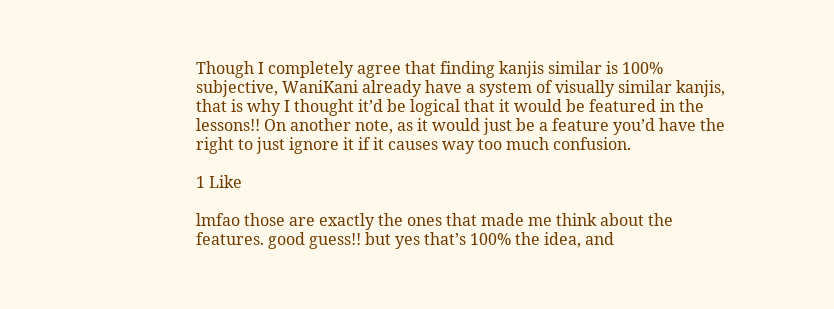Though I completely agree that finding kanjis similar is 100% subjective, WaniKani already have a system of visually similar kanjis, that is why I thought it’d be logical that it would be featured in the lessons!! On another note, as it would just be a feature you’d have the right to just ignore it if it causes way too much confusion.

1 Like

lmfao those are exactly the ones that made me think about the features. good guess!! but yes that’s 100% the idea, and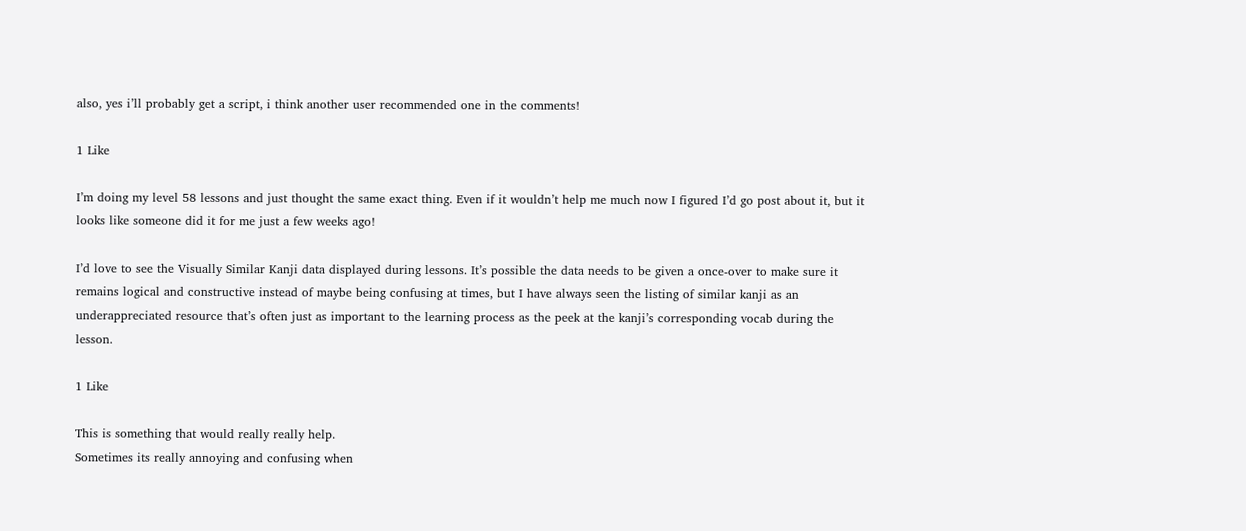also, yes i’ll probably get a script, i think another user recommended one in the comments!

1 Like

I’m doing my level 58 lessons and just thought the same exact thing. Even if it wouldn’t help me much now I figured I’d go post about it, but it looks like someone did it for me just a few weeks ago!

I’d love to see the Visually Similar Kanji data displayed during lessons. It’s possible the data needs to be given a once-over to make sure it remains logical and constructive instead of maybe being confusing at times, but I have always seen the listing of similar kanji as an underappreciated resource that’s often just as important to the learning process as the peek at the kanji’s corresponding vocab during the lesson.

1 Like

This is something that would really really help.
Sometimes its really annoying and confusing when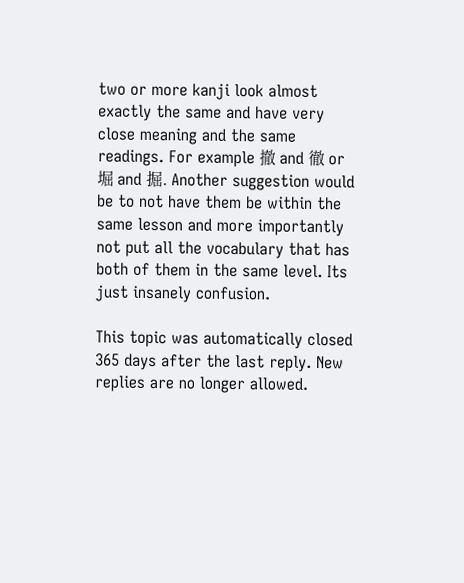two or more kanji look almost exactly the same and have very close meaning and the same readings. For example 撤 and 徹 or 堀 and 掘. Another suggestion would be to not have them be within the same lesson and more importantly not put all the vocabulary that has both of them in the same level. Its just insanely confusion.

This topic was automatically closed 365 days after the last reply. New replies are no longer allowed.